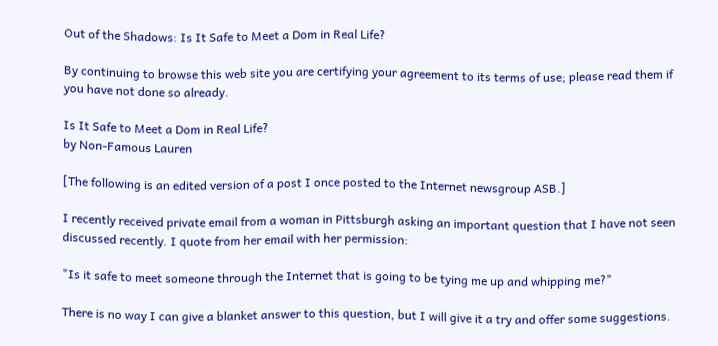Out of the Shadows: Is It Safe to Meet a Dom in Real Life?

By continuing to browse this web site you are certifying your agreement to its terms of use; please read them if you have not done so already.

Is It Safe to Meet a Dom in Real Life?
by Non-Famous Lauren

[The following is an edited version of a post I once posted to the Internet newsgroup ASB.]

I recently received private email from a woman in Pittsburgh asking an important question that I have not seen discussed recently. I quote from her email with her permission:

"Is it safe to meet someone through the Internet that is going to be tying me up and whipping me?"

There is no way I can give a blanket answer to this question, but I will give it a try and offer some suggestions.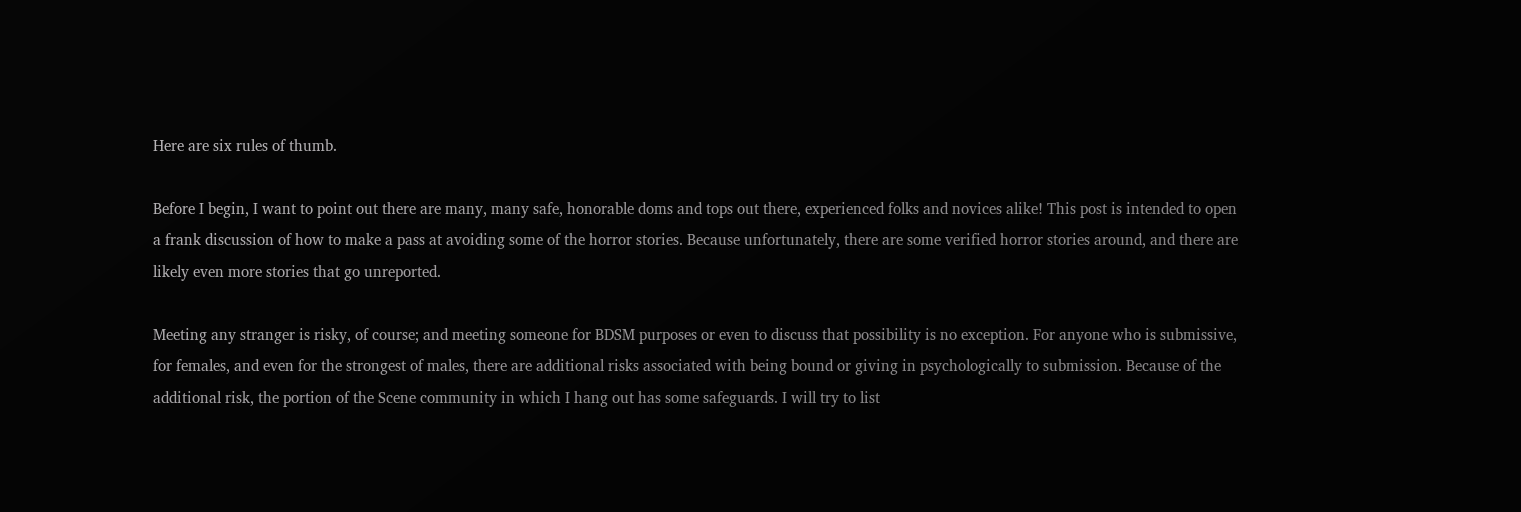Here are six rules of thumb.

Before I begin, I want to point out there are many, many safe, honorable doms and tops out there, experienced folks and novices alike! This post is intended to open a frank discussion of how to make a pass at avoiding some of the horror stories. Because unfortunately, there are some verified horror stories around, and there are likely even more stories that go unreported.

Meeting any stranger is risky, of course; and meeting someone for BDSM purposes or even to discuss that possibility is no exception. For anyone who is submissive, for females, and even for the strongest of males, there are additional risks associated with being bound or giving in psychologically to submission. Because of the additional risk, the portion of the Scene community in which I hang out has some safeguards. I will try to list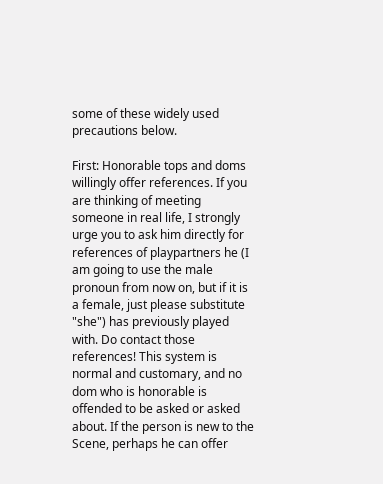some of these widely used precautions below.

First: Honorable tops and doms willingly offer references. If you are thinking of meeting someone in real life, I strongly urge you to ask him directly for references of playpartners he (I am going to use the male pronoun from now on, but if it is a female, just please substitute "she") has previously played with. Do contact those references! This system is normal and customary, and no dom who is honorable is offended to be asked or asked about. If the person is new to the Scene, perhaps he can offer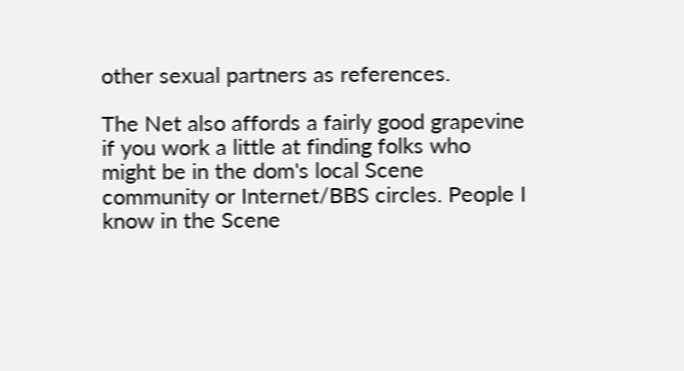other sexual partners as references.

The Net also affords a fairly good grapevine if you work a little at finding folks who might be in the dom's local Scene community or Internet/BBS circles. People I know in the Scene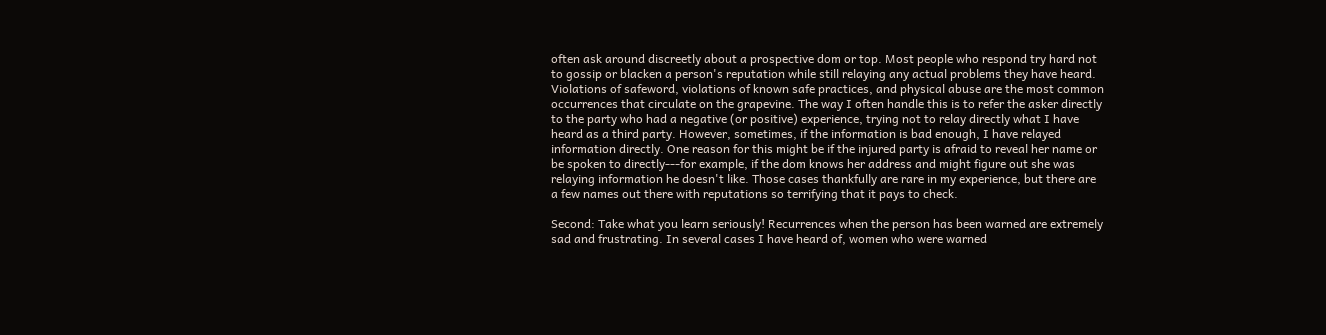often ask around discreetly about a prospective dom or top. Most people who respond try hard not to gossip or blacken a person's reputation while still relaying any actual problems they have heard. Violations of safeword, violations of known safe practices, and physical abuse are the most common occurrences that circulate on the grapevine. The way I often handle this is to refer the asker directly to the party who had a negative (or positive) experience, trying not to relay directly what I have heard as a third party. However, sometimes, if the information is bad enough, I have relayed information directly. One reason for this might be if the injured party is afraid to reveal her name or be spoken to directly---for example, if the dom knows her address and might figure out she was relaying information he doesn't like. Those cases thankfully are rare in my experience, but there are a few names out there with reputations so terrifying that it pays to check.

Second: Take what you learn seriously! Recurrences when the person has been warned are extremely sad and frustrating. In several cases I have heard of, women who were warned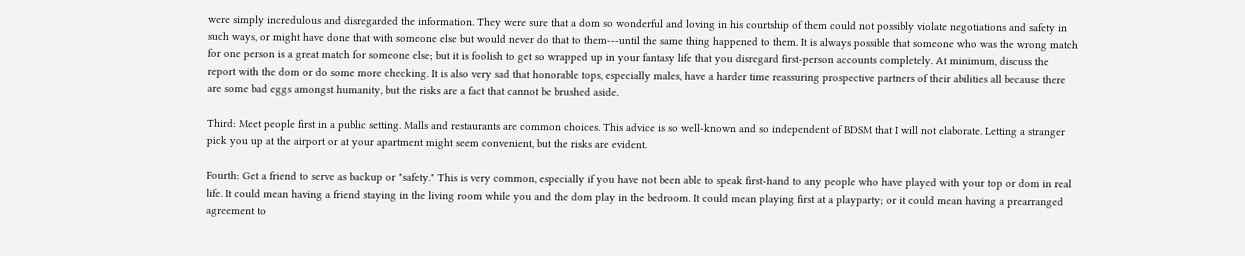were simply incredulous and disregarded the information. They were sure that a dom so wonderful and loving in his courtship of them could not possibly violate negotiations and safety in such ways, or might have done that with someone else but would never do that to them---until the same thing happened to them. It is always possible that someone who was the wrong match for one person is a great match for someone else; but it is foolish to get so wrapped up in your fantasy life that you disregard first-person accounts completely. At minimum, discuss the report with the dom or do some more checking. It is also very sad that honorable tops, especially males, have a harder time reassuring prospective partners of their abilities all because there are some bad eggs amongst humanity, but the risks are a fact that cannot be brushed aside.

Third: Meet people first in a public setting. Malls and restaurants are common choices. This advice is so well-known and so independent of BDSM that I will not elaborate. Letting a stranger pick you up at the airport or at your apartment might seem convenient, but the risks are evident.

Fourth: Get a friend to serve as backup or "safety." This is very common, especially if you have not been able to speak first-hand to any people who have played with your top or dom in real life. It could mean having a friend staying in the living room while you and the dom play in the bedroom. It could mean playing first at a playparty; or it could mean having a prearranged agreement to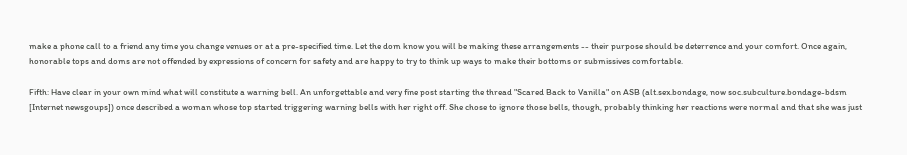make a phone call to a friend any time you change venues or at a pre-specified time. Let the dom know you will be making these arrangements -- their purpose should be deterrence and your comfort. Once again, honorable tops and doms are not offended by expressions of concern for safety and are happy to try to think up ways to make their bottoms or submissives comfortable.

Fifth: Have clear in your own mind what will constitute a warning bell. An unforgettable and very fine post starting the thread "Scared Back to Vanilla" on ASB (alt.sex.bondage, now soc.subculture.bondage-bdsm [Internet newsgoups]) once described a woman whose top started triggering warning bells with her right off. She chose to ignore those bells, though, probably thinking her reactions were normal and that she was just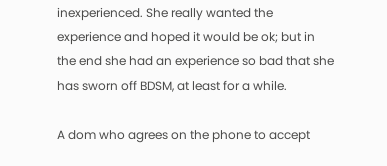inexperienced. She really wanted the experience and hoped it would be ok; but in the end she had an experience so bad that she has sworn off BDSM, at least for a while.

A dom who agrees on the phone to accept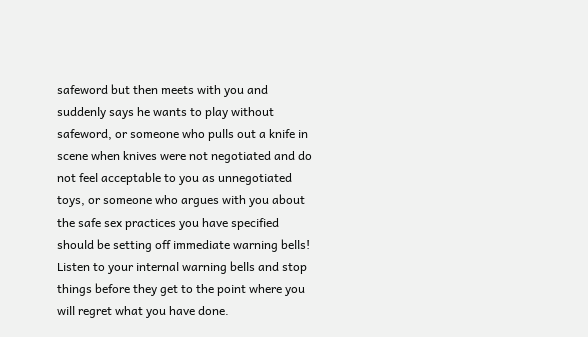safeword but then meets with you and suddenly says he wants to play without safeword, or someone who pulls out a knife in scene when knives were not negotiated and do not feel acceptable to you as unnegotiated toys, or someone who argues with you about the safe sex practices you have specified should be setting off immediate warning bells! Listen to your internal warning bells and stop things before they get to the point where you will regret what you have done.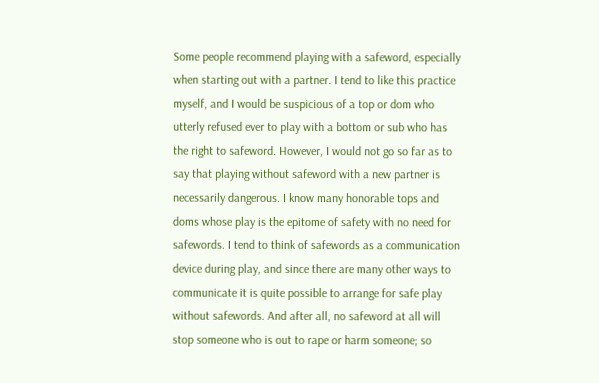Some people recommend playing with a safeword, especially when starting out with a partner. I tend to like this practice myself, and I would be suspicious of a top or dom who utterly refused ever to play with a bottom or sub who has the right to safeword. However, I would not go so far as to say that playing without safeword with a new partner is necessarily dangerous. I know many honorable tops and doms whose play is the epitome of safety with no need for safewords. I tend to think of safewords as a communication device during play, and since there are many other ways to communicate it is quite possible to arrange for safe play without safewords. And after all, no safeword at all will stop someone who is out to rape or harm someone; so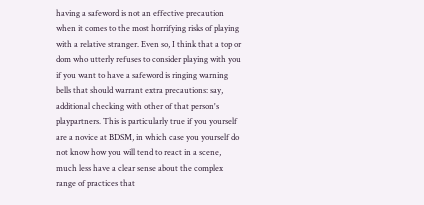having a safeword is not an effective precaution when it comes to the most horrifying risks of playing with a relative stranger. Even so, I think that a top or dom who utterly refuses to consider playing with you if you want to have a safeword is ringing warning bells that should warrant extra precautions: say, additional checking with other of that person's playpartners. This is particularly true if you yourself are a novice at BDSM, in which case you yourself do not know how you will tend to react in a scene, much less have a clear sense about the complex range of practices that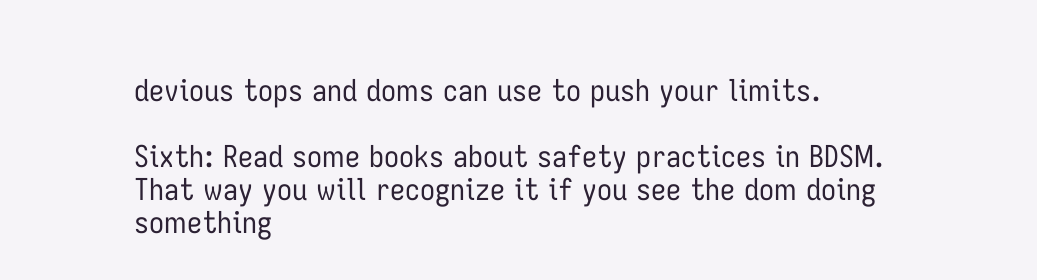devious tops and doms can use to push your limits.

Sixth: Read some books about safety practices in BDSM. That way you will recognize it if you see the dom doing something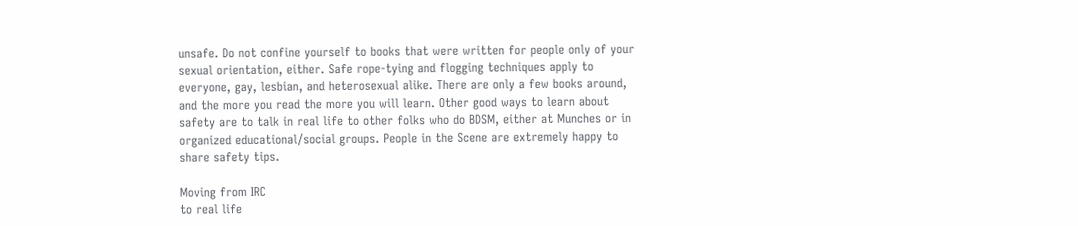unsafe. Do not confine yourself to books that were written for people only of your sexual orientation, either. Safe rope-tying and flogging techniques apply to everyone, gay, lesbian, and heterosexual alike. There are only a few books around, and the more you read the more you will learn. Other good ways to learn about safety are to talk in real life to other folks who do BDSM, either at Munches or in organized educational/social groups. People in the Scene are extremely happy to share safety tips.

Moving from IRC
to real life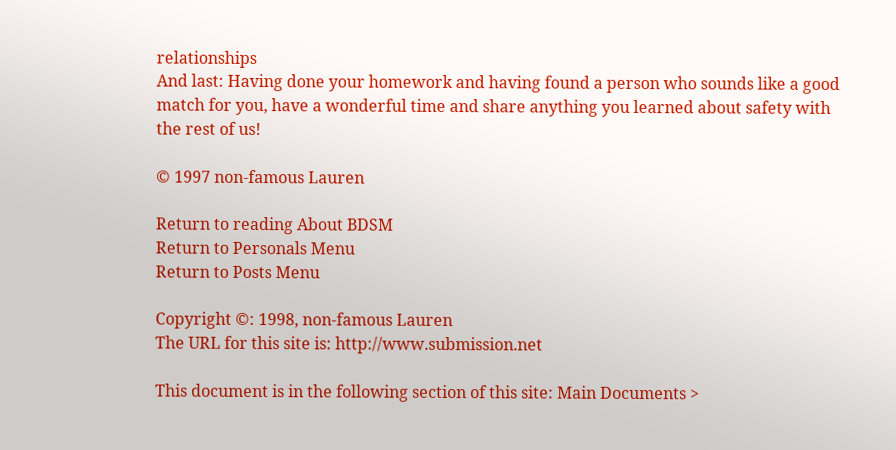relationships
And last: Having done your homework and having found a person who sounds like a good match for you, have a wonderful time and share anything you learned about safety with the rest of us!

© 1997 non-famous Lauren

Return to reading About BDSM
Return to Personals Menu
Return to Posts Menu

Copyright ©: 1998, non-famous Lauren
The URL for this site is: http://www.submission.net

This document is in the following section of this site: Main Documents >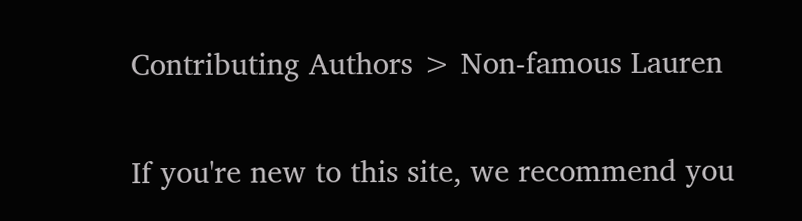Contributing Authors > Non-famous Lauren

If you're new to this site, we recommend you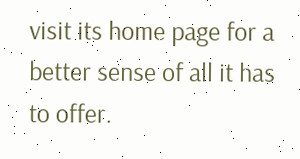visit its home page for a better sense of all it has to offer.